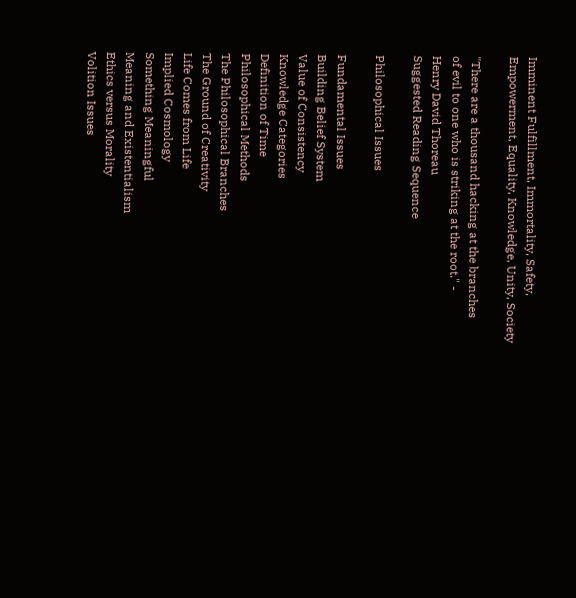Imminent Fulfillment, Immortality, Safety, Empowerment, Equality, Knowledge, Unity, Society

"There are a thousand hacking at the branches
of evil to one who is striking at the root." -
Henry David Thoreau
Suggested Reading Sequence

Philosophical Issues

Fundamental Issues
Building Belief System
Value of Consistency
Knowledge Categories
Definition of Time
Philosophical Methods
The Philosophical Branches
The Ground of Creativity
Life Comes from Life
Implied Cosmology
Something Meaningful
Meaning and Existentialism
Ethics versus Morality
Volition Issues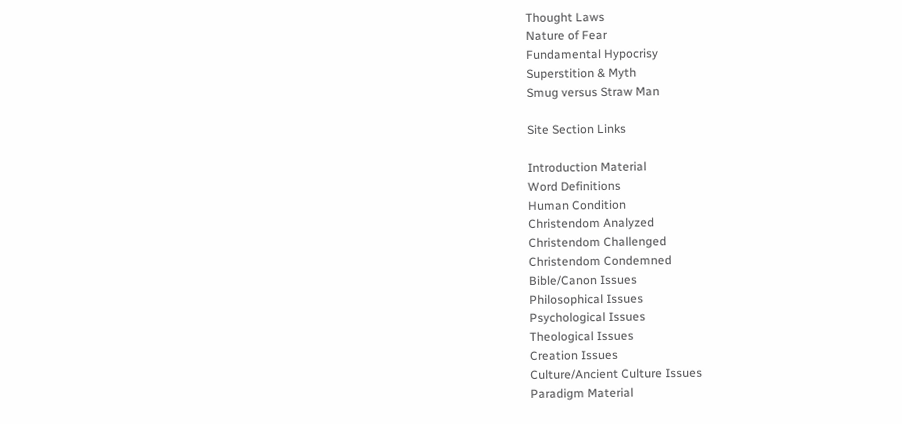Thought Laws
Nature of Fear
Fundamental Hypocrisy
Superstition & Myth
Smug versus Straw Man

Site Section Links

Introduction Material
Word Definitions
Human Condition
Christendom Analyzed
Christendom Challenged
Christendom Condemned
Bible/Canon Issues
Philosophical Issues
Psychological Issues
Theological Issues
Creation Issues
Culture/Ancient Culture Issues
Paradigm Material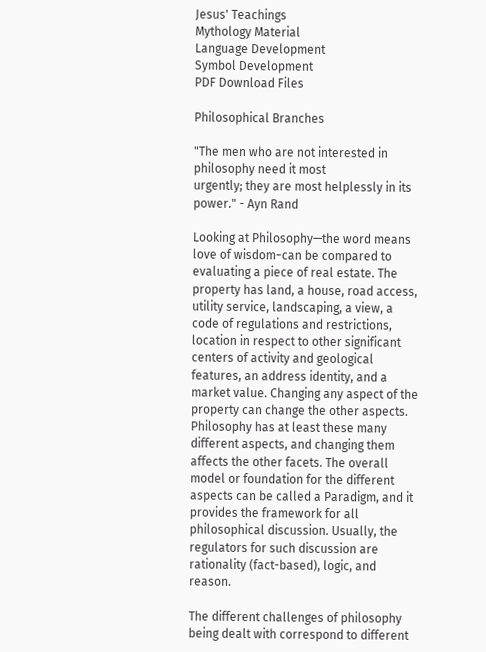Jesus' Teachings
Mythology Material
Language Development
Symbol Development
PDF Download Files

Philosophical Branches

"The men who are not interested in philosophy need it most
urgently; they are most helplessly in its power." - Ayn Rand

Looking at Philosophy—the word means love of wisdom−can be compared to evaluating a piece of real estate. The property has land, a house, road access, utility service, landscaping, a view, a code of regulations and restrictions, location in respect to other significant centers of activity and geological features, an address identity, and a market value. Changing any aspect of the property can change the other aspects. Philosophy has at least these many different aspects, and changing them affects the other facets. The overall model or foundation for the different aspects can be called a Paradigm, and it provides the framework for all philosophical discussion. Usually, the regulators for such discussion are rationality (fact-based), logic, and reason.

The different challenges of philosophy being dealt with correspond to different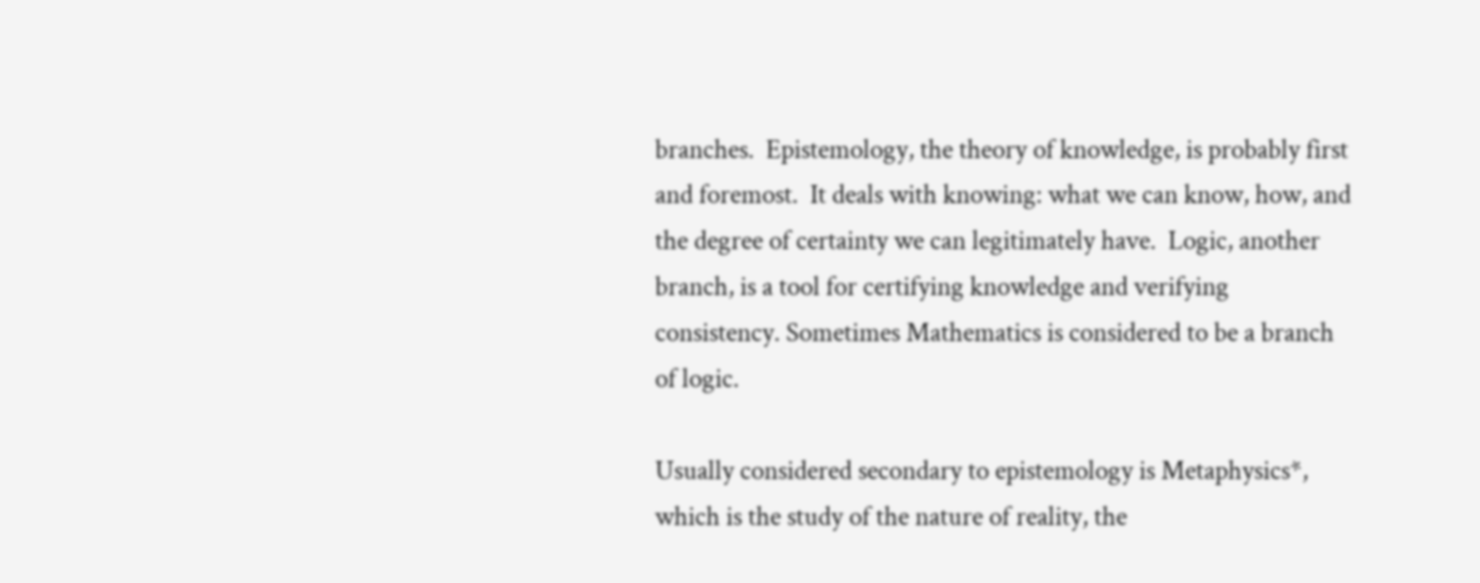branches.  Epistemology, the theory of knowledge, is probably first and foremost.  It deals with knowing: what we can know, how, and the degree of certainty we can legitimately have.  Logic, another branch, is a tool for certifying knowledge and verifying consistency. Sometimes Mathematics is considered to be a branch of logic.

Usually considered secondary to epistemology is Metaphysics*, which is the study of the nature of reality, the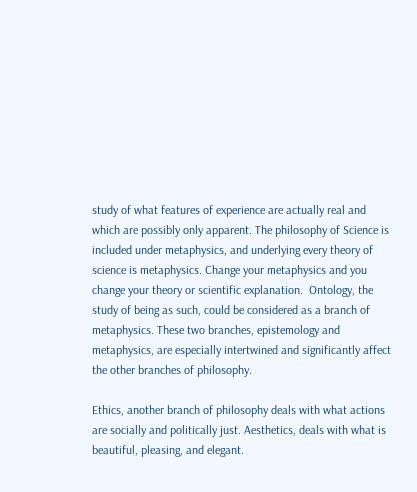study of what features of experience are actually real and which are possibly only apparent. The philosophy of Science is included under metaphysics, and underlying every theory of science is metaphysics. Change your metaphysics and you change your theory or scientific explanation.  Ontology, the study of being as such, could be considered as a branch of metaphysics. These two branches, epistemology and metaphysics, are especially intertwined and significantly affect the other branches of philosophy.

Ethics, another branch of philosophy deals with what actions are socially and politically just. Aesthetics, deals with what is beautiful, pleasing, and elegant.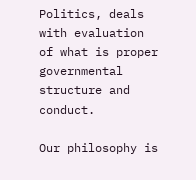Politics, deals with evaluation of what is proper governmental structure and conduct.

Our philosophy is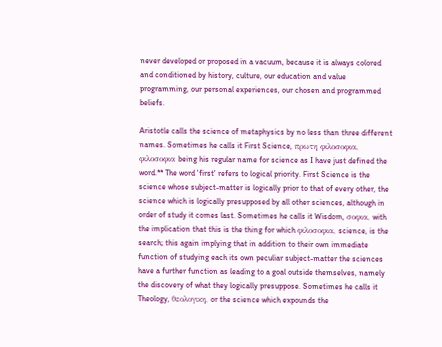never developed or proposed in a vacuum, because it is always colored and conditioned by history, culture, our education and value programming, our personal experiences, our chosen and programmed beliefs.

Aristotle calls the science of metaphysics by no less than three different names. Sometimes he calls it First Science, πρωτη φιλοσοφια, φιλοσοφια being his regular name for science as I have just defined the word.** The word 'first' refers to logical priority. First Science is the science whose subject-matter is logically prior to that of every other, the science which is logically presupposed by all other sciences, although in order of study it comes last. Sometimes he calls it Wisdom, σοφια, with the implication that this is the thing for which φιλοσοφια, science, is the search; this again implying that in addition to their own immediate function of studying each its own peculiar subject-matter the sciences have a further function as leading to a goal outside themselves, namely the discovery of what they logically presuppose. Sometimes he calls it Theology, θεολογικη, or the science which expounds the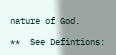nature of God.

**  See Defintions: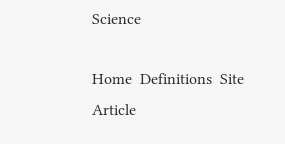Science

Home  Definitions  Site Article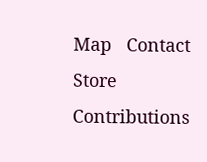Map   Contact  Store  Contributions